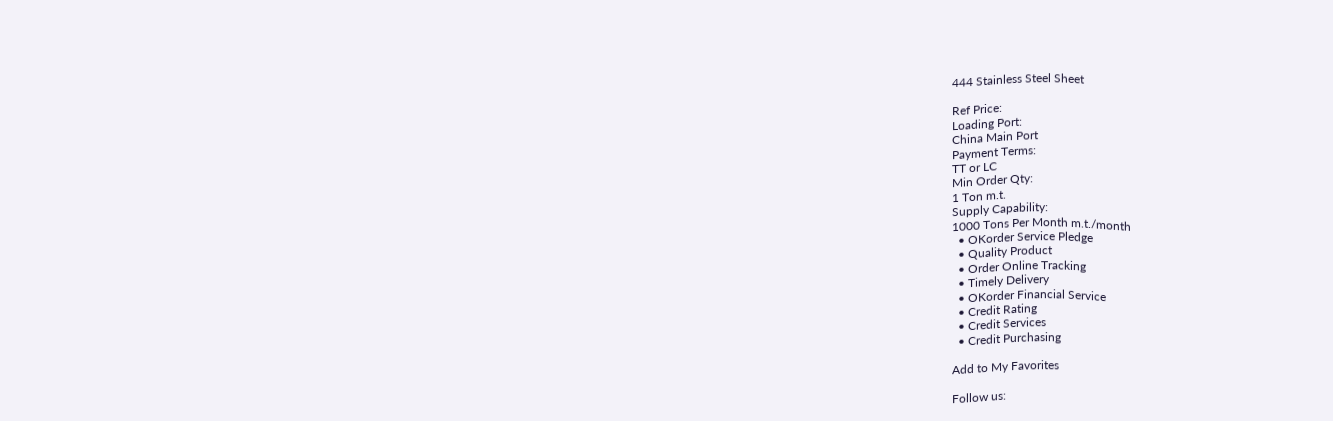444 Stainless Steel Sheet

Ref Price:
Loading Port:
China Main Port
Payment Terms:
TT or LC
Min Order Qty:
1 Ton m.t.
Supply Capability:
1000 Tons Per Month m.t./month
  • OKorder Service Pledge
  • Quality Product
  • Order Online Tracking
  • Timely Delivery
  • OKorder Financial Service
  • Credit Rating
  • Credit Services
  • Credit Purchasing

Add to My Favorites

Follow us: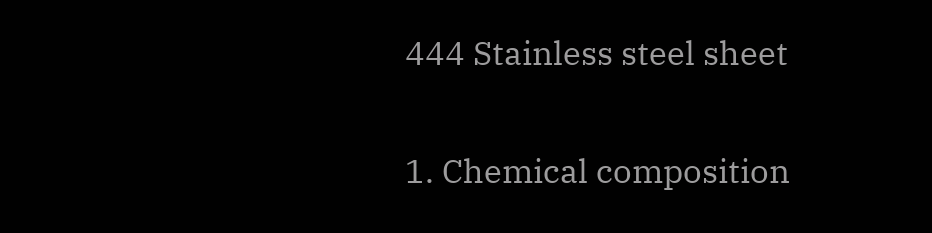444 Stainless steel sheet

1. Chemical composition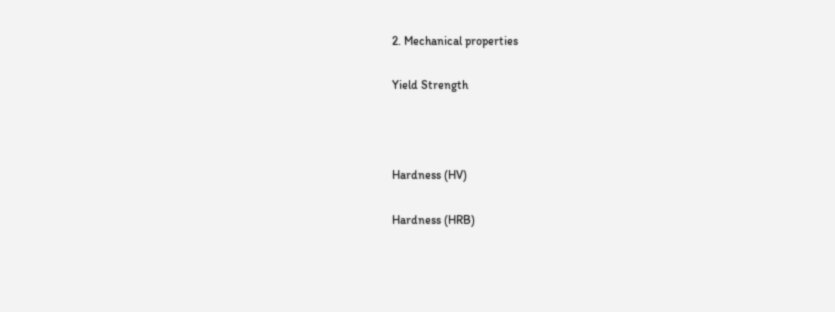2. Mechanical properties

Yield Strength



Hardness (HV)

Hardness (HRB)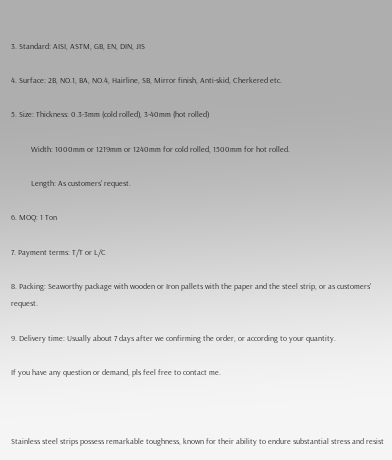3. Standard: AISI, ASTM, GB, EN, DIN, JIS

4. Surface: 2B, NO.1, BA, NO.4, Hairline, SB, Mirror finish, Anti-skid, Cherkered etc.

5. Size: Thickness: 0.3-3mm (cold rolled), 3-40mm (hot rolled)

          Width: 1000mm or 1219mm or 1240mm for cold rolled, 1500mm for hot rolled.

          Length: As customers' request.

6. MOQ: 1 Ton

7. Payment terms: T/T or L/C

8. Packing: Seaworthy package with wooden or Iron pallets with the paper and the steel strip, or as customers' request.

9. Delivery time: Usually about 7 days after we confirming the order, or according to your quantity.

If you have any question or demand, pls feel free to contact me.



Stainless steel strips possess remarkable toughness, known for their ability to endure substantial stress and resist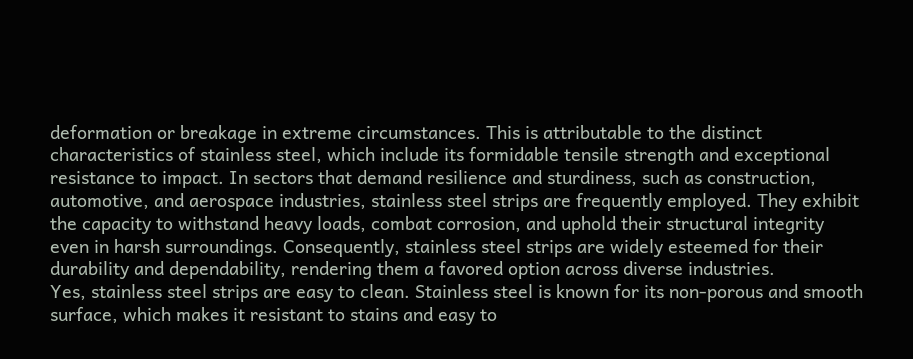deformation or breakage in extreme circumstances. This is attributable to the distinct characteristics of stainless steel, which include its formidable tensile strength and exceptional resistance to impact. In sectors that demand resilience and sturdiness, such as construction, automotive, and aerospace industries, stainless steel strips are frequently employed. They exhibit the capacity to withstand heavy loads, combat corrosion, and uphold their structural integrity even in harsh surroundings. Consequently, stainless steel strips are widely esteemed for their durability and dependability, rendering them a favored option across diverse industries.
Yes, stainless steel strips are easy to clean. Stainless steel is known for its non-porous and smooth surface, which makes it resistant to stains and easy to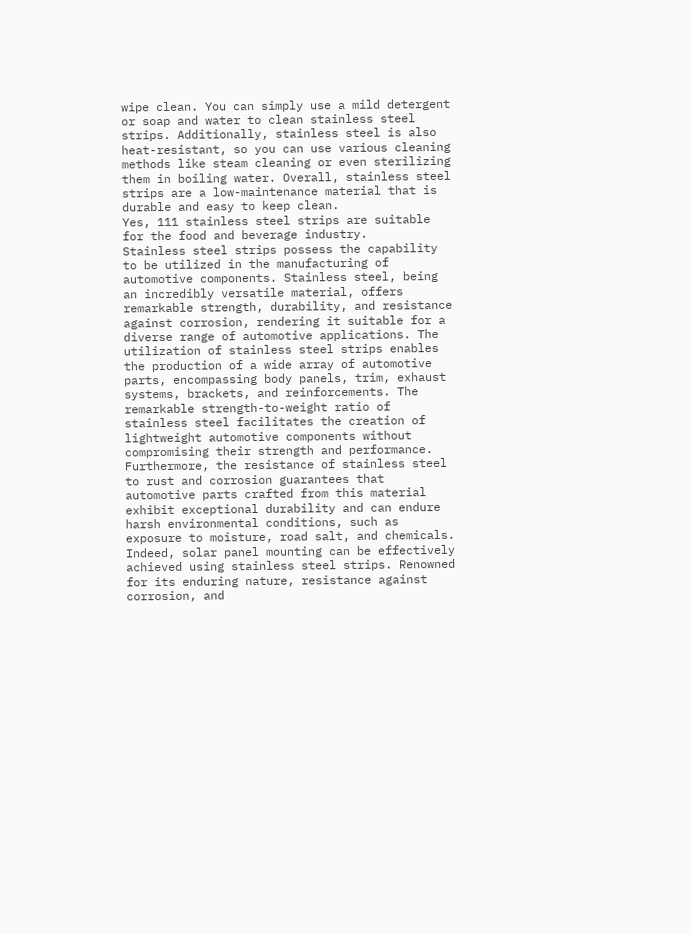wipe clean. You can simply use a mild detergent or soap and water to clean stainless steel strips. Additionally, stainless steel is also heat-resistant, so you can use various cleaning methods like steam cleaning or even sterilizing them in boiling water. Overall, stainless steel strips are a low-maintenance material that is durable and easy to keep clean.
Yes, 111 stainless steel strips are suitable for the food and beverage industry.
Stainless steel strips possess the capability to be utilized in the manufacturing of automotive components. Stainless steel, being an incredibly versatile material, offers remarkable strength, durability, and resistance against corrosion, rendering it suitable for a diverse range of automotive applications. The utilization of stainless steel strips enables the production of a wide array of automotive parts, encompassing body panels, trim, exhaust systems, brackets, and reinforcements. The remarkable strength-to-weight ratio of stainless steel facilitates the creation of lightweight automotive components without compromising their strength and performance. Furthermore, the resistance of stainless steel to rust and corrosion guarantees that automotive parts crafted from this material exhibit exceptional durability and can endure harsh environmental conditions, such as exposure to moisture, road salt, and chemicals.
Indeed, solar panel mounting can be effectively achieved using stainless steel strips. Renowned for its enduring nature, resistance against corrosion, and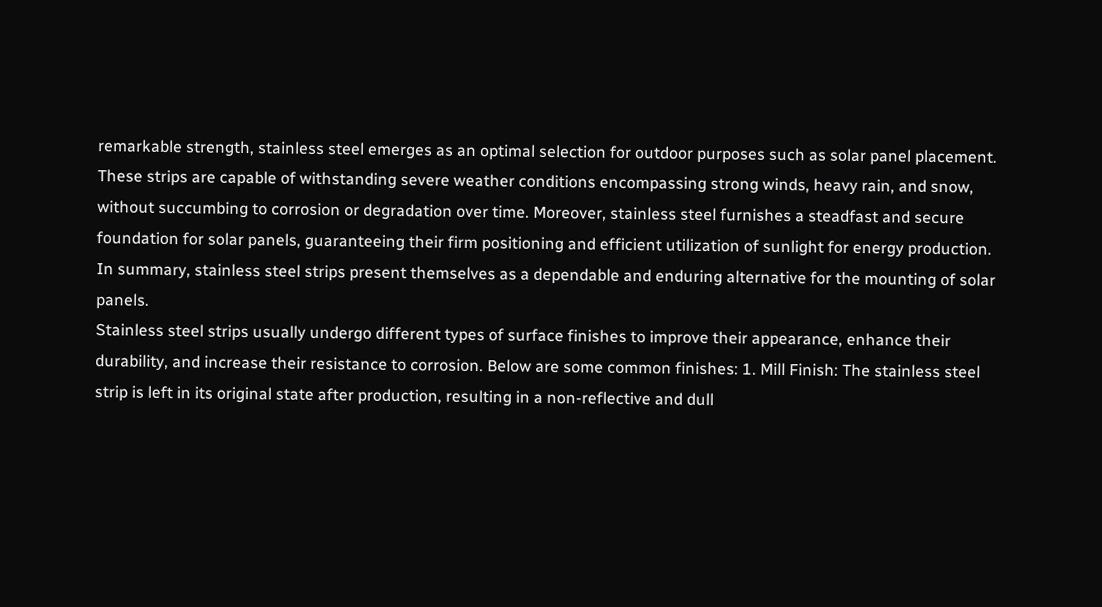remarkable strength, stainless steel emerges as an optimal selection for outdoor purposes such as solar panel placement. These strips are capable of withstanding severe weather conditions encompassing strong winds, heavy rain, and snow, without succumbing to corrosion or degradation over time. Moreover, stainless steel furnishes a steadfast and secure foundation for solar panels, guaranteeing their firm positioning and efficient utilization of sunlight for energy production. In summary, stainless steel strips present themselves as a dependable and enduring alternative for the mounting of solar panels.
Stainless steel strips usually undergo different types of surface finishes to improve their appearance, enhance their durability, and increase their resistance to corrosion. Below are some common finishes: 1. Mill Finish: The stainless steel strip is left in its original state after production, resulting in a non-reflective and dull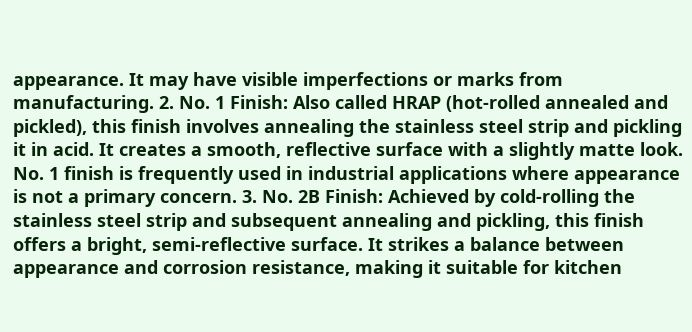appearance. It may have visible imperfections or marks from manufacturing. 2. No. 1 Finish: Also called HRAP (hot-rolled annealed and pickled), this finish involves annealing the stainless steel strip and pickling it in acid. It creates a smooth, reflective surface with a slightly matte look. No. 1 finish is frequently used in industrial applications where appearance is not a primary concern. 3. No. 2B Finish: Achieved by cold-rolling the stainless steel strip and subsequent annealing and pickling, this finish offers a bright, semi-reflective surface. It strikes a balance between appearance and corrosion resistance, making it suitable for kitchen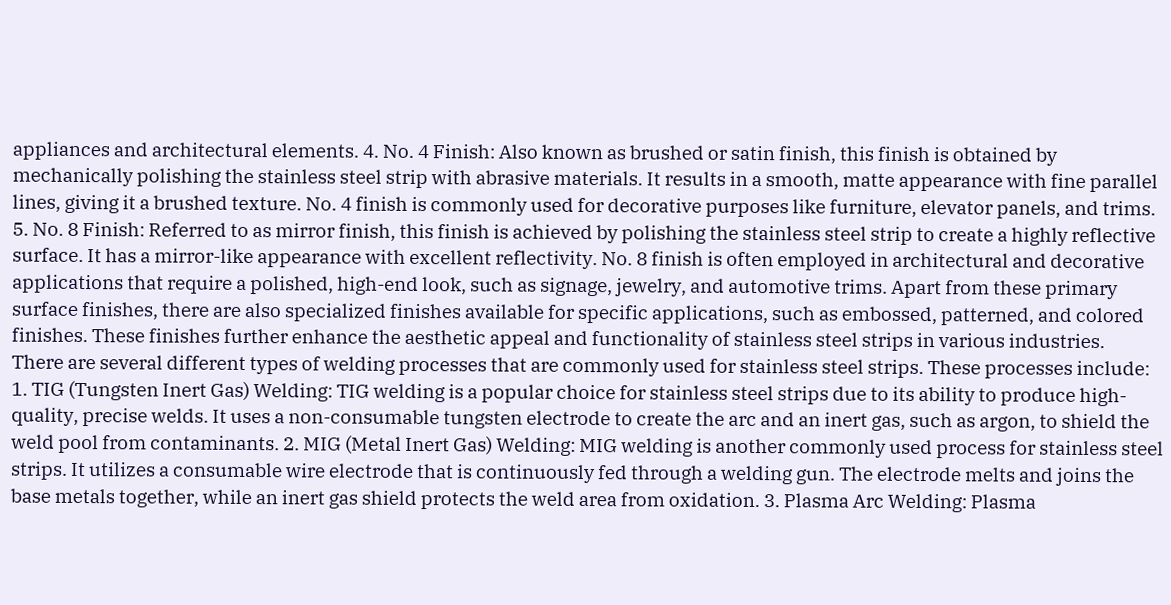appliances and architectural elements. 4. No. 4 Finish: Also known as brushed or satin finish, this finish is obtained by mechanically polishing the stainless steel strip with abrasive materials. It results in a smooth, matte appearance with fine parallel lines, giving it a brushed texture. No. 4 finish is commonly used for decorative purposes like furniture, elevator panels, and trims. 5. No. 8 Finish: Referred to as mirror finish, this finish is achieved by polishing the stainless steel strip to create a highly reflective surface. It has a mirror-like appearance with excellent reflectivity. No. 8 finish is often employed in architectural and decorative applications that require a polished, high-end look, such as signage, jewelry, and automotive trims. Apart from these primary surface finishes, there are also specialized finishes available for specific applications, such as embossed, patterned, and colored finishes. These finishes further enhance the aesthetic appeal and functionality of stainless steel strips in various industries.
There are several different types of welding processes that are commonly used for stainless steel strips. These processes include: 1. TIG (Tungsten Inert Gas) Welding: TIG welding is a popular choice for stainless steel strips due to its ability to produce high-quality, precise welds. It uses a non-consumable tungsten electrode to create the arc and an inert gas, such as argon, to shield the weld pool from contaminants. 2. MIG (Metal Inert Gas) Welding: MIG welding is another commonly used process for stainless steel strips. It utilizes a consumable wire electrode that is continuously fed through a welding gun. The electrode melts and joins the base metals together, while an inert gas shield protects the weld area from oxidation. 3. Plasma Arc Welding: Plasma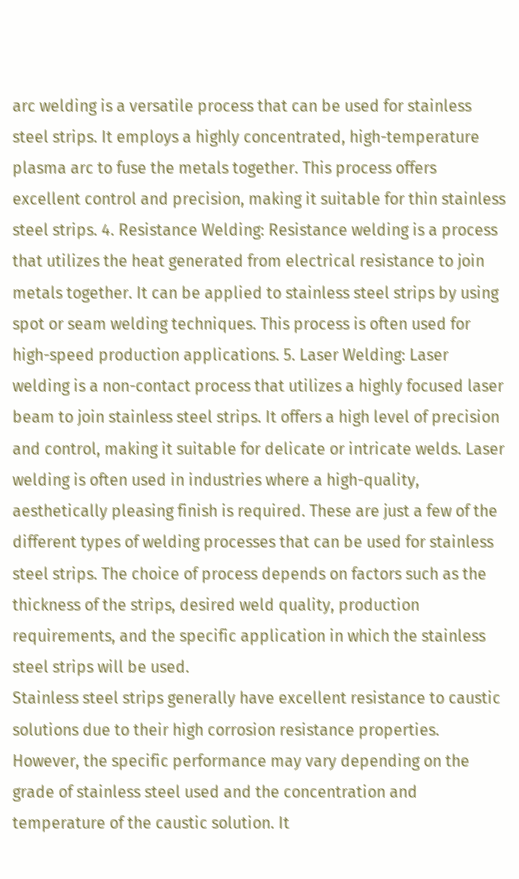arc welding is a versatile process that can be used for stainless steel strips. It employs a highly concentrated, high-temperature plasma arc to fuse the metals together. This process offers excellent control and precision, making it suitable for thin stainless steel strips. 4. Resistance Welding: Resistance welding is a process that utilizes the heat generated from electrical resistance to join metals together. It can be applied to stainless steel strips by using spot or seam welding techniques. This process is often used for high-speed production applications. 5. Laser Welding: Laser welding is a non-contact process that utilizes a highly focused laser beam to join stainless steel strips. It offers a high level of precision and control, making it suitable for delicate or intricate welds. Laser welding is often used in industries where a high-quality, aesthetically pleasing finish is required. These are just a few of the different types of welding processes that can be used for stainless steel strips. The choice of process depends on factors such as the thickness of the strips, desired weld quality, production requirements, and the specific application in which the stainless steel strips will be used.
Stainless steel strips generally have excellent resistance to caustic solutions due to their high corrosion resistance properties. However, the specific performance may vary depending on the grade of stainless steel used and the concentration and temperature of the caustic solution. It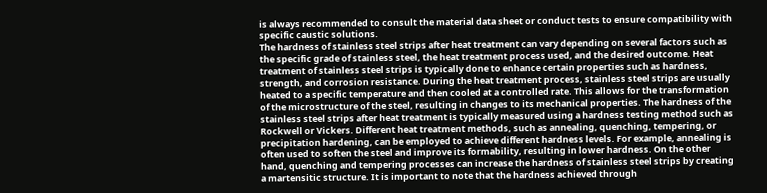is always recommended to consult the material data sheet or conduct tests to ensure compatibility with specific caustic solutions.
The hardness of stainless steel strips after heat treatment can vary depending on several factors such as the specific grade of stainless steel, the heat treatment process used, and the desired outcome. Heat treatment of stainless steel strips is typically done to enhance certain properties such as hardness, strength, and corrosion resistance. During the heat treatment process, stainless steel strips are usually heated to a specific temperature and then cooled at a controlled rate. This allows for the transformation of the microstructure of the steel, resulting in changes to its mechanical properties. The hardness of the stainless steel strips after heat treatment is typically measured using a hardness testing method such as Rockwell or Vickers. Different heat treatment methods, such as annealing, quenching, tempering, or precipitation hardening, can be employed to achieve different hardness levels. For example, annealing is often used to soften the steel and improve its formability, resulting in lower hardness. On the other hand, quenching and tempering processes can increase the hardness of stainless steel strips by creating a martensitic structure. It is important to note that the hardness achieved through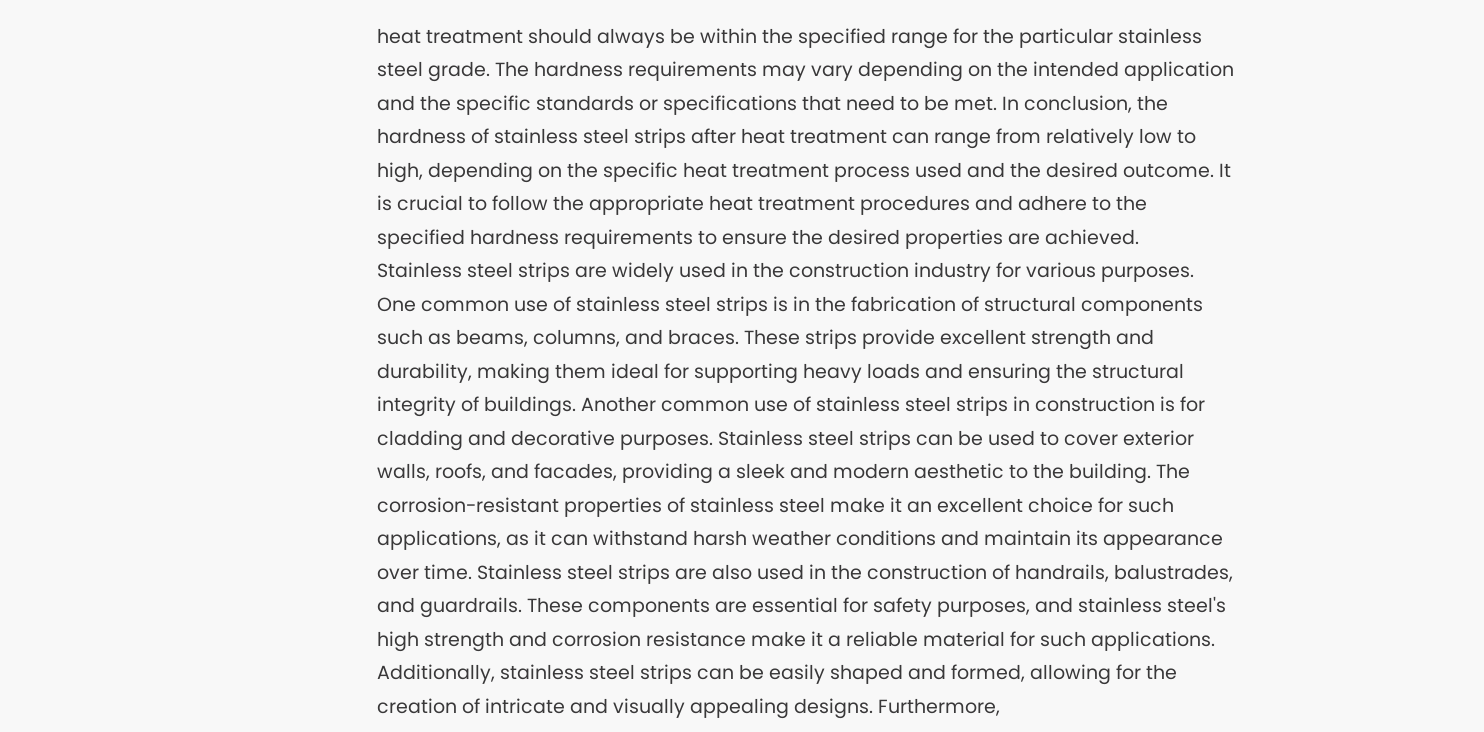heat treatment should always be within the specified range for the particular stainless steel grade. The hardness requirements may vary depending on the intended application and the specific standards or specifications that need to be met. In conclusion, the hardness of stainless steel strips after heat treatment can range from relatively low to high, depending on the specific heat treatment process used and the desired outcome. It is crucial to follow the appropriate heat treatment procedures and adhere to the specified hardness requirements to ensure the desired properties are achieved.
Stainless steel strips are widely used in the construction industry for various purposes. One common use of stainless steel strips is in the fabrication of structural components such as beams, columns, and braces. These strips provide excellent strength and durability, making them ideal for supporting heavy loads and ensuring the structural integrity of buildings. Another common use of stainless steel strips in construction is for cladding and decorative purposes. Stainless steel strips can be used to cover exterior walls, roofs, and facades, providing a sleek and modern aesthetic to the building. The corrosion-resistant properties of stainless steel make it an excellent choice for such applications, as it can withstand harsh weather conditions and maintain its appearance over time. Stainless steel strips are also used in the construction of handrails, balustrades, and guardrails. These components are essential for safety purposes, and stainless steel's high strength and corrosion resistance make it a reliable material for such applications. Additionally, stainless steel strips can be easily shaped and formed, allowing for the creation of intricate and visually appealing designs. Furthermore,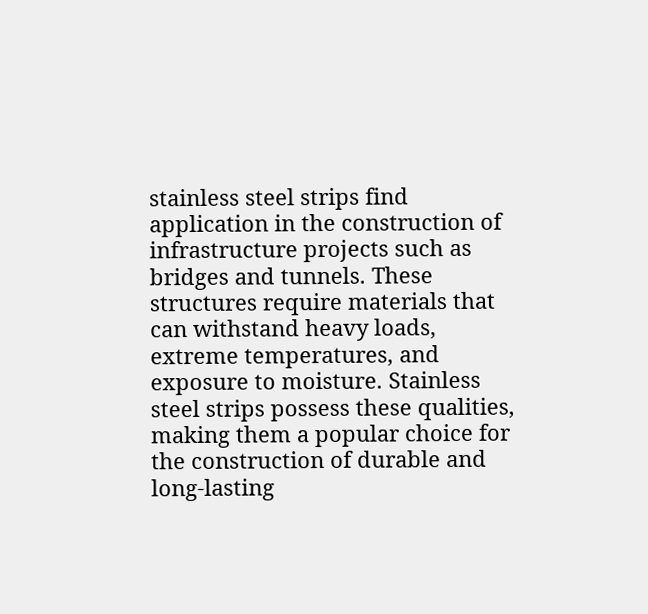stainless steel strips find application in the construction of infrastructure projects such as bridges and tunnels. These structures require materials that can withstand heavy loads, extreme temperatures, and exposure to moisture. Stainless steel strips possess these qualities, making them a popular choice for the construction of durable and long-lasting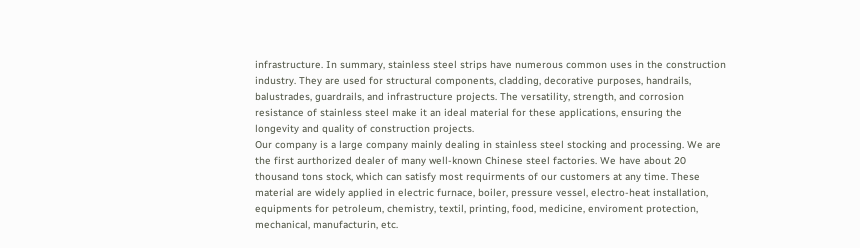infrastructure. In summary, stainless steel strips have numerous common uses in the construction industry. They are used for structural components, cladding, decorative purposes, handrails, balustrades, guardrails, and infrastructure projects. The versatility, strength, and corrosion resistance of stainless steel make it an ideal material for these applications, ensuring the longevity and quality of construction projects.
Our company is a large company mainly dealing in stainless steel stocking and processing. We are the first aurthorized dealer of many well-known Chinese steel factories. We have about 20 thousand tons stock, which can satisfy most requirments of our customers at any time. These material are widely applied in electric furnace, boiler, pressure vessel, electro-heat installation, equipments for petroleum, chemistry, textil, printing, food, medicine, enviroment protection, mechanical, manufacturin, etc.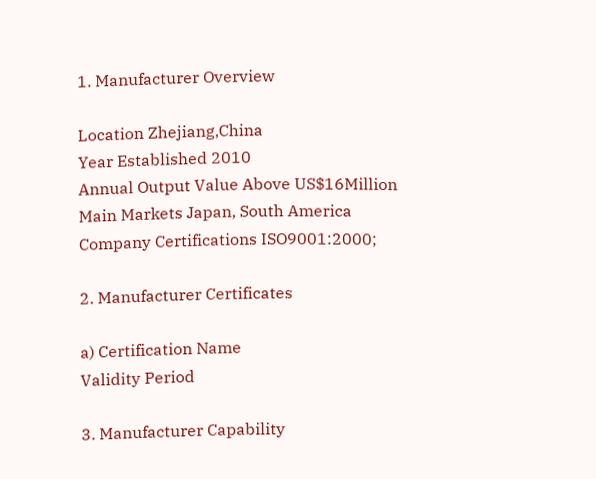1. Manufacturer Overview

Location Zhejiang,China
Year Established 2010
Annual Output Value Above US$16Million
Main Markets Japan, South America
Company Certifications ISO9001:2000;

2. Manufacturer Certificates

a) Certification Name
Validity Period

3. Manufacturer Capability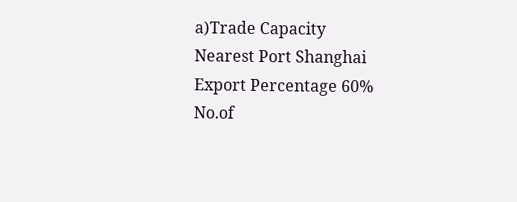a)Trade Capacity
Nearest Port Shanghai
Export Percentage 60%
No.of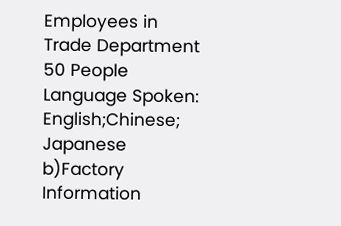Employees in Trade Department 50 People
Language Spoken: English;Chinese; Japanese
b)Factory Information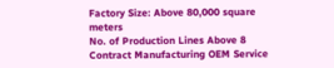Factory Size: Above 80,000 square meters
No. of Production Lines Above 8
Contract Manufacturing OEM Service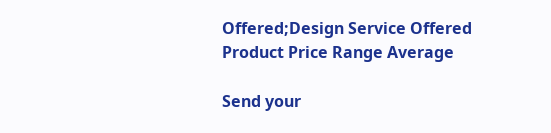Offered;Design Service Offered
Product Price Range Average

Send your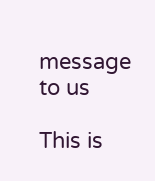message to us

This is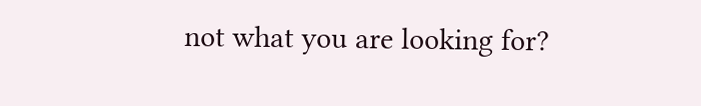not what you are looking for?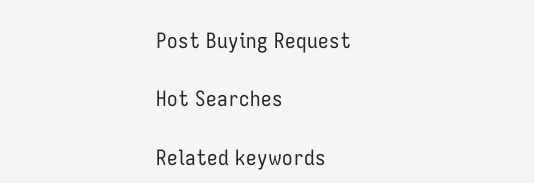Post Buying Request

Hot Searches

Related keywords